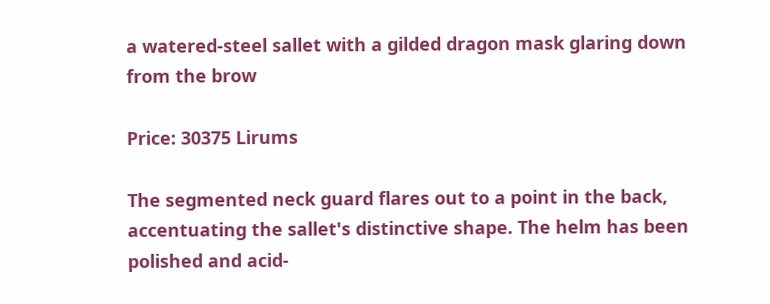a watered-steel sallet with a gilded dragon mask glaring down from the brow

Price: 30375 Lirums

The segmented neck guard flares out to a point in the back, accentuating the sallet's distinctive shape. The helm has been polished and acid-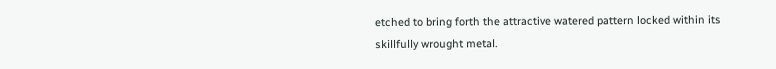etched to bring forth the attractive watered pattern locked within its skillfully wrought metal.